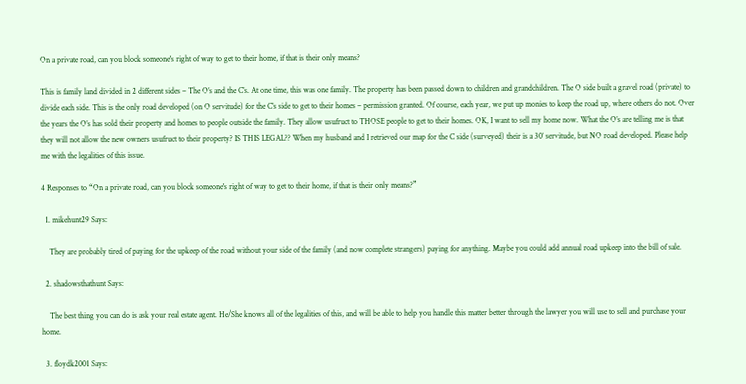On a private road, can you block someone's right of way to get to their home, if that is their only means?

This is family land divided in 2 different sides – The O’s and the C’s. At one time, this was one family. The property has been passed down to children and grandchildren. The O side built a gravel road (private) to divide each side. This is the only road developed (on O servitude) for the C’s side to get to their homes – permission granted. Of course, each year, we put up monies to keep the road up, where others do not. Over the years the O’s has sold their property and homes to people outside the family. They allow usufruct to THOSE people to get to their homes. OK, I want to sell my home now. What the O’s are telling me is that they will not allow the new owners usufruct to their property? IS THIS LEGAL?? When my husband and I retrieved our map for the C side (surveyed) their is a 30′ servitude, but NO road developed. Please help me with the legalities of this issue.

4 Responses to “On a private road, can you block someone's right of way to get to their home, if that is their only means?”

  1. mikehunt29 Says:

    They are probably tired of paying for the upkeep of the road without your side of the family (and now complete strangers) paying for anything. Maybe you could add annual road upkeep into the bill of sale.

  2. shadowsthathunt Says:

    The best thing you can do is ask your real estate agent. He/She knows all of the legalities of this, and will be able to help you handle this matter better through the lawyer you will use to sell and purchase your home.

  3. floydk2001 Says: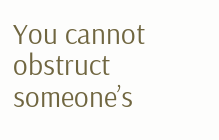You cannot obstruct someone’s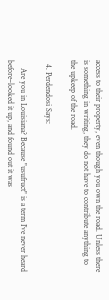access to their property, even though you own the road. Unless there is something in writing, they do not have to contribute anything to the upkeep of the road.

  4. Perdendosi Says:

    Are you in Louisiana? Because "usufruct" is a term I’ve never heard before–looked it up, and found out it was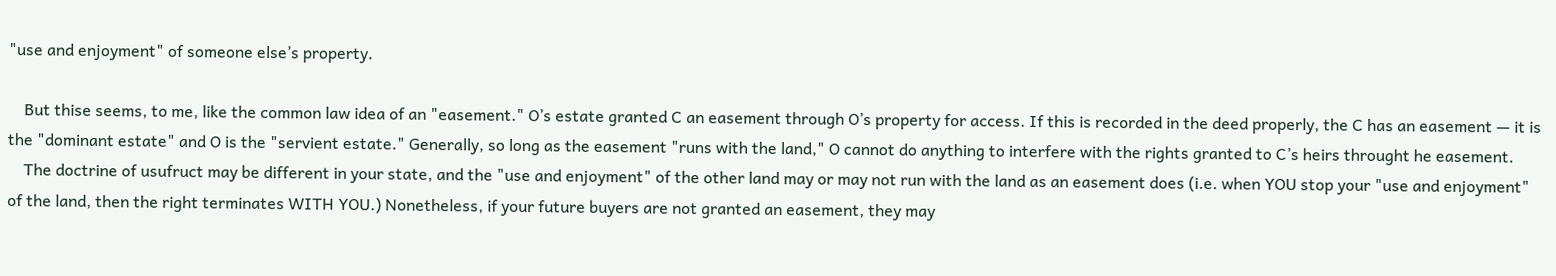"use and enjoyment" of someone else’s property.

    But thise seems, to me, like the common law idea of an "easement." O’s estate granted C an easement through O’s property for access. If this is recorded in the deed properly, the C has an easement — it is the "dominant estate" and O is the "servient estate." Generally, so long as the easement "runs with the land," O cannot do anything to interfere with the rights granted to C’s heirs throught he easement.
    The doctrine of usufruct may be different in your state, and the "use and enjoyment" of the other land may or may not run with the land as an easement does (i.e. when YOU stop your "use and enjoyment" of the land, then the right terminates WITH YOU.) Nonetheless, if your future buyers are not granted an easement, they may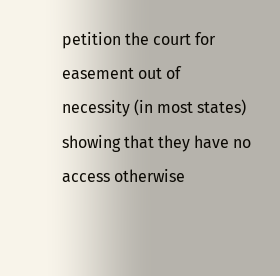petition the court for easement out of necessity (in most states) showing that they have no access otherwise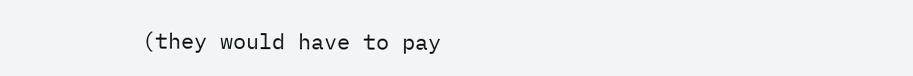(they would have to pay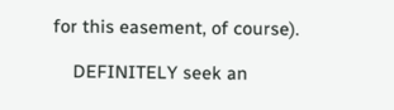for this easement, of course).

    DEFINITELY seek an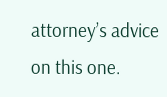attorney’s advice on this one.